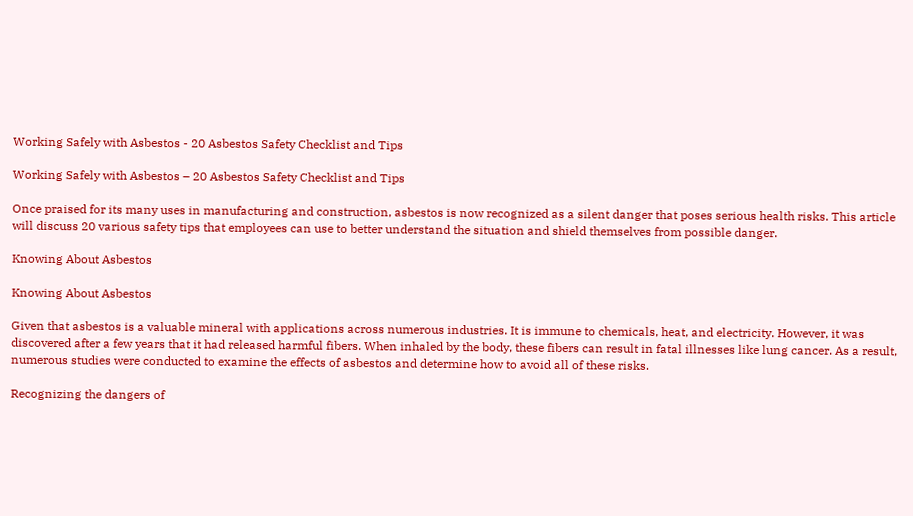Working Safely with Asbestos - 20 Asbestos Safety Checklist and Tips

Working Safely with Asbestos – 20 Asbestos Safety Checklist and Tips

Once praised for its many uses in manufacturing and construction, asbestos is now recognized as a silent danger that poses serious health risks. This article will discuss 20 various safety tips that employees can use to better understand the situation and shield themselves from possible danger.

Knowing About Asbestos

Knowing About Asbestos

Given that asbestos is a valuable mineral with applications across numerous industries. It is immune to chemicals, heat, and electricity. However, it was discovered after a few years that it had released harmful fibers. When inhaled by the body, these fibers can result in fatal illnesses like lung cancer. As a result, numerous studies were conducted to examine the effects of asbestos and determine how to avoid all of these risks.

Recognizing the dangers of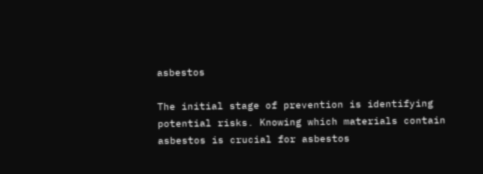asbestos

The initial stage of prevention is identifying potential risks. Knowing which materials contain asbestos is crucial for asbestos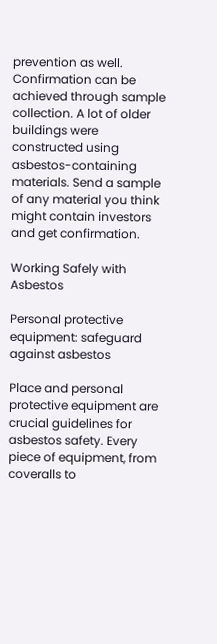prevention as well. Confirmation can be achieved through sample collection. A lot of older buildings were constructed using asbestos-containing materials. Send a sample of any material you think might contain investors and get confirmation.

Working Safely with Asbestos

Personal protective equipment: safeguard against asbestos

Place and personal protective equipment are crucial guidelines for asbestos safety. Every piece of equipment, from coveralls to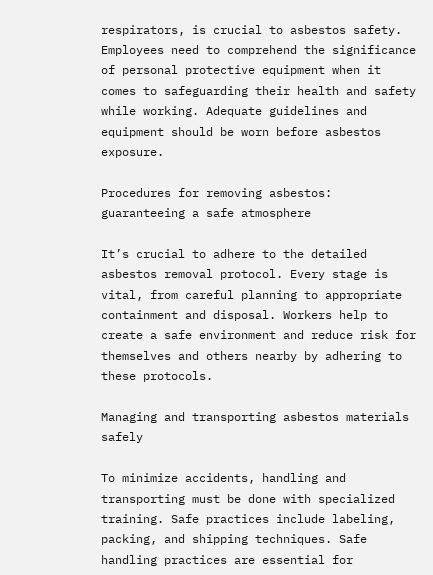respirators, is crucial to asbestos safety. Employees need to comprehend the significance of personal protective equipment when it comes to safeguarding their health and safety while working. Adequate guidelines and equipment should be worn before asbestos exposure.

Procedures for removing asbestos: guaranteeing a safe atmosphere

It’s crucial to adhere to the detailed asbestos removal protocol. Every stage is vital, from careful planning to appropriate containment and disposal. Workers help to create a safe environment and reduce risk for themselves and others nearby by adhering to these protocols.

Managing and transporting asbestos materials safely

To minimize accidents, handling and transporting must be done with specialized training. Safe practices include labeling, packing, and shipping techniques. Safe handling practices are essential for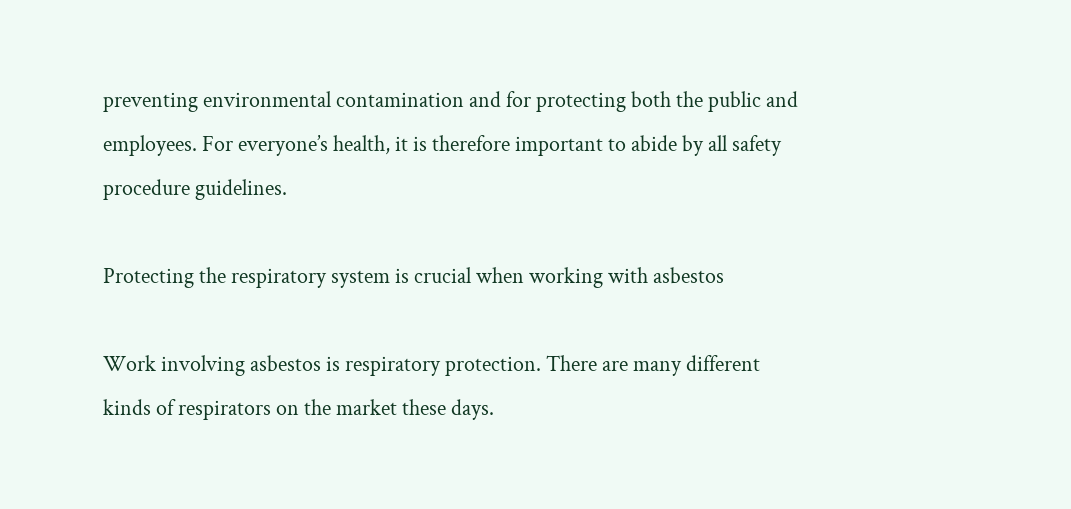preventing environmental contamination and for protecting both the public and employees. For everyone’s health, it is therefore important to abide by all safety procedure guidelines.

Protecting the respiratory system is crucial when working with asbestos

Work involving asbestos is respiratory protection. There are many different kinds of respirators on the market these days.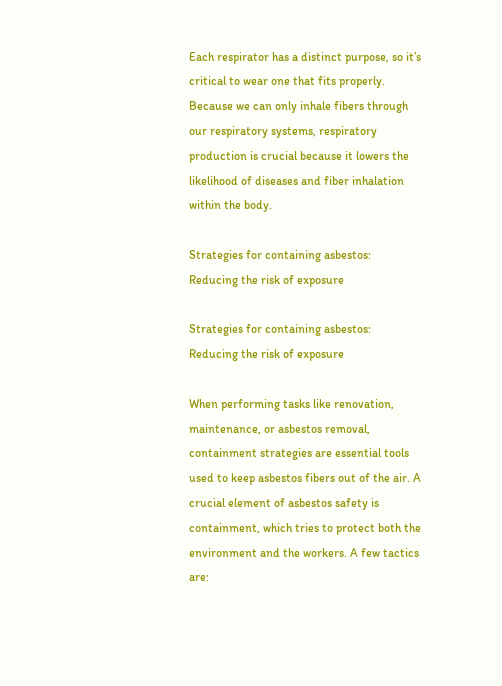Each respirator has a distinct purpose, so it’s critical to wear one that fits properly. Because we can only inhale fibers through our respiratory systems, respiratory production is crucial because it lowers the likelihood of diseases and fiber inhalation within the body.

Strategies for containing asbestos: Reducing the risk of exposure

Strategies for containing asbestos: Reducing the risk of exposure

When performing tasks like renovation, maintenance, or asbestos removal, containment strategies are essential tools used to keep asbestos fibers out of the air. A crucial element of asbestos safety is containment, which tries to protect both the environment and the workers. A few tactics are: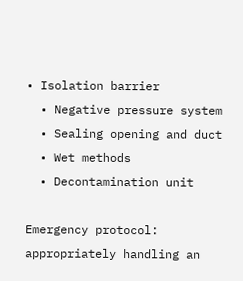• Isolation barrier
  • Negative pressure system
  • Sealing opening and duct
  • Wet methods
  • Decontamination unit

Emergency protocol: appropriately handling an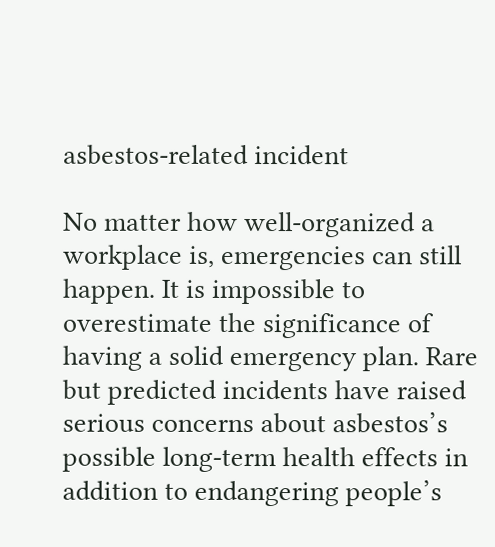asbestos-related incident

No matter how well-organized a workplace is, emergencies can still happen. It is impossible to overestimate the significance of having a solid emergency plan. Rare but predicted incidents have raised serious concerns about asbestos’s possible long-term health effects in addition to endangering people’s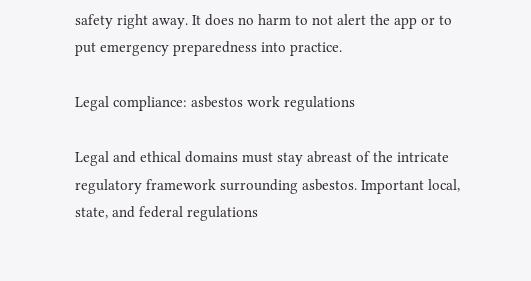safety right away. It does no harm to not alert the app or to put emergency preparedness into practice.

Legal compliance: asbestos work regulations

Legal and ethical domains must stay abreast of the intricate regulatory framework surrounding asbestos. Important local, state, and federal regulations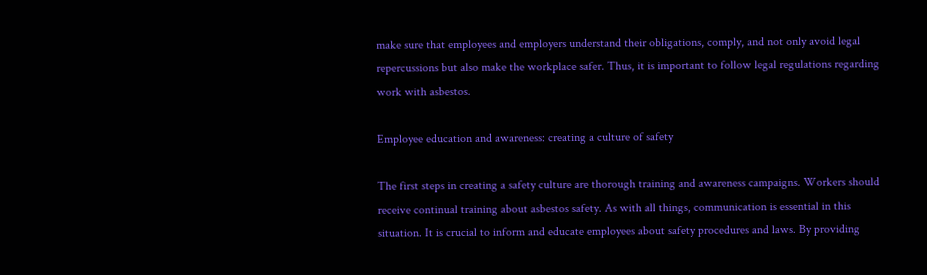make sure that employees and employers understand their obligations, comply, and not only avoid legal repercussions but also make the workplace safer. Thus, it is important to follow legal regulations regarding work with asbestos.

Employee education and awareness: creating a culture of safety

The first steps in creating a safety culture are thorough training and awareness campaigns. Workers should receive continual training about asbestos safety. As with all things, communication is essential in this situation. It is crucial to inform and educate employees about safety procedures and laws. By providing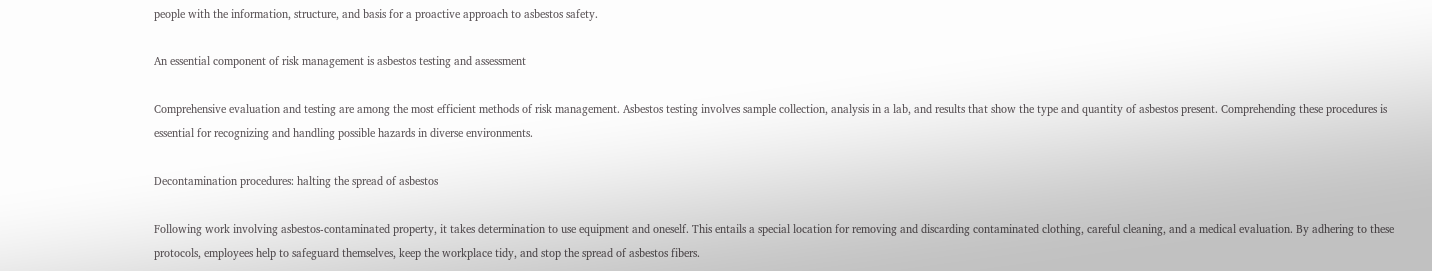people with the information, structure, and basis for a proactive approach to asbestos safety.

An essential component of risk management is asbestos testing and assessment

Comprehensive evaluation and testing are among the most efficient methods of risk management. Asbestos testing involves sample collection, analysis in a lab, and results that show the type and quantity of asbestos present. Comprehending these procedures is essential for recognizing and handling possible hazards in diverse environments.

Decontamination procedures: halting the spread of asbestos

Following work involving asbestos-contaminated property, it takes determination to use equipment and oneself. This entails a special location for removing and discarding contaminated clothing, careful cleaning, and a medical evaluation. By adhering to these protocols, employees help to safeguard themselves, keep the workplace tidy, and stop the spread of asbestos fibers.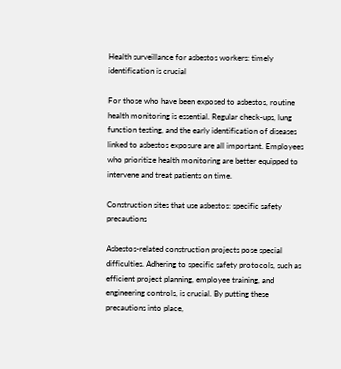Health surveillance for asbestos workers: timely identification is crucial

For those who have been exposed to asbestos, routine health monitoring is essential. Regular check-ups, lung function testing, and the early identification of diseases linked to asbestos exposure are all important. Employees who prioritize health monitoring are better equipped to intervene and treat patients on time.

Construction sites that use asbestos: specific safety precautions

Asbestos-related construction projects pose special difficulties. Adhering to specific safety protocols, such as efficient project planning, employee training, and engineering controls, is crucial. By putting these precautions into place,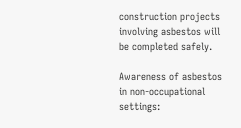construction projects involving asbestos will be completed safely.

Awareness of asbestos in non-occupational settings: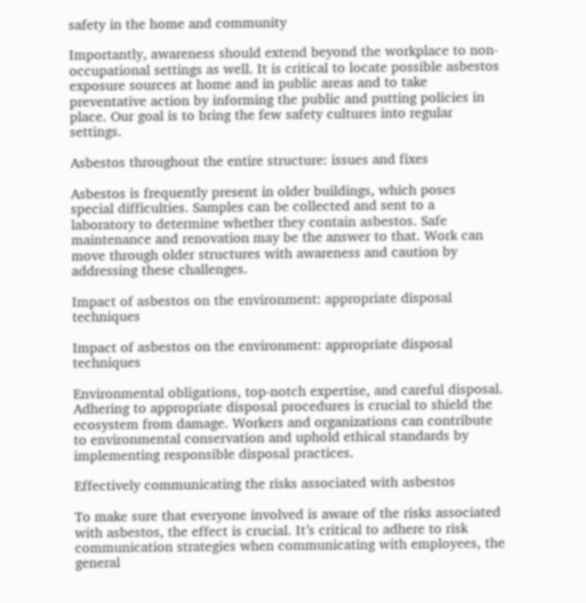safety in the home and community

Importantly, awareness should extend beyond the workplace to non-occupational settings as well. It is critical to locate possible asbestos exposure sources at home and in public areas and to take preventative action by informing the public and putting policies in place. Our goal is to bring the few safety cultures into regular settings.

Asbestos throughout the entire structure: issues and fixes

Asbestos is frequently present in older buildings, which poses special difficulties. Samples can be collected and sent to a laboratory to determine whether they contain asbestos. Safe maintenance and renovation may be the answer to that. Work can move through older structures with awareness and caution by addressing these challenges.

Impact of asbestos on the environment: appropriate disposal techniques

Impact of asbestos on the environment: appropriate disposal techniques

Environmental obligations, top-notch expertise, and careful disposal. Adhering to appropriate disposal procedures is crucial to shield the ecosystem from damage. Workers and organizations can contribute to environmental conservation and uphold ethical standards by implementing responsible disposal practices.

Effectively communicating the risks associated with asbestos

To make sure that everyone involved is aware of the risks associated with asbestos, the effect is crucial. It’s critical to adhere to risk communication strategies when communicating with employees, the general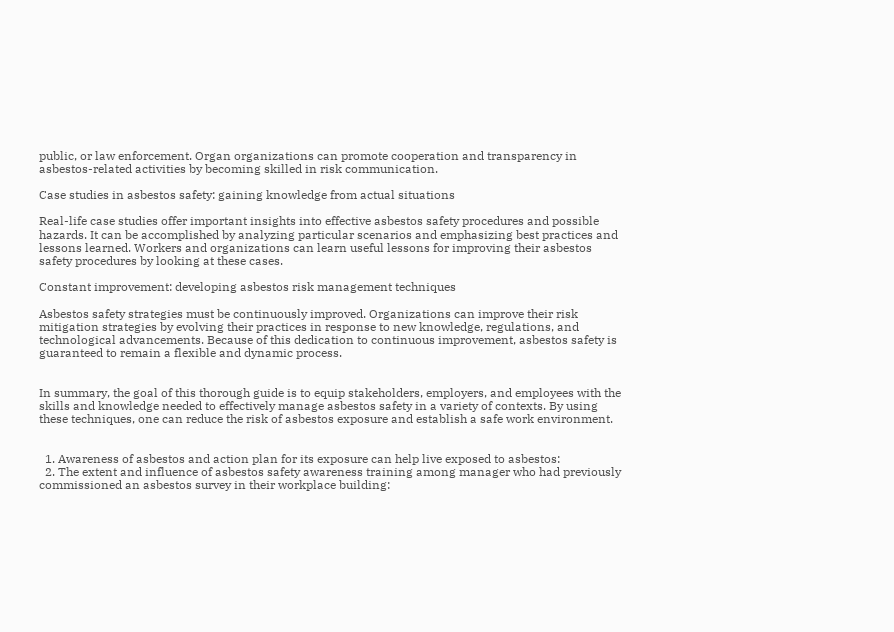public, or law enforcement. Organ organizations can promote cooperation and transparency in asbestos-related activities by becoming skilled in risk communication.

Case studies in asbestos safety: gaining knowledge from actual situations

Real-life case studies offer important insights into effective asbestos safety procedures and possible hazards. It can be accomplished by analyzing particular scenarios and emphasizing best practices and lessons learned. Workers and organizations can learn useful lessons for improving their asbestos safety procedures by looking at these cases.

Constant improvement: developing asbestos risk management techniques

Asbestos safety strategies must be continuously improved. Organizations can improve their risk mitigation strategies by evolving their practices in response to new knowledge, regulations, and technological advancements. Because of this dedication to continuous improvement, asbestos safety is guaranteed to remain a flexible and dynamic process.


In summary, the goal of this thorough guide is to equip stakeholders, employers, and employees with the skills and knowledge needed to effectively manage asbestos safety in a variety of contexts. By using these techniques, one can reduce the risk of asbestos exposure and establish a safe work environment.


  1. Awareness of asbestos and action plan for its exposure can help live exposed to asbestos:
  2. The extent and influence of asbestos safety awareness training among manager who had previously commissioned an asbestos survey in their workplace building: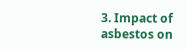3. Impact of asbestos on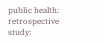public health: retrospective study: